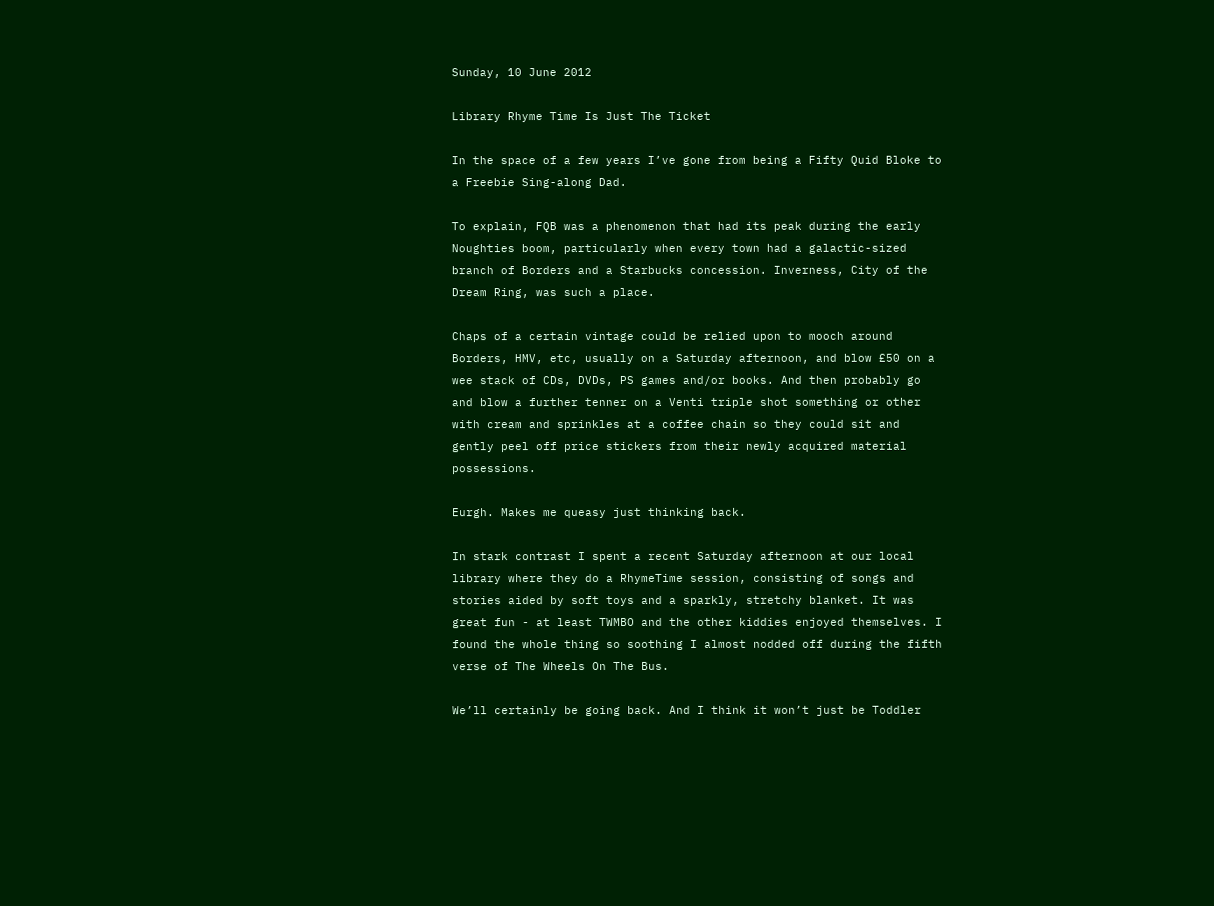Sunday, 10 June 2012

Library Rhyme Time Is Just The Ticket

In the space of a few years I’ve gone from being a Fifty Quid Bloke to a Freebie Sing-along Dad.

To explain, FQB was a phenomenon that had its peak during the early Noughties boom, particularly when every town had a galactic-sized branch of Borders and a Starbucks concession. Inverness, City of the Dream Ring, was such a place.

Chaps of a certain vintage could be relied upon to mooch around Borders, HMV, etc, usually on a Saturday afternoon, and blow £50 on a wee stack of CDs, DVDs, PS games and/or books. And then probably go and blow a further tenner on a Venti triple shot something or other with cream and sprinkles at a coffee chain so they could sit and gently peel off price stickers from their newly acquired material possessions.

Eurgh. Makes me queasy just thinking back.

In stark contrast I spent a recent Saturday afternoon at our local library where they do a RhymeTime session, consisting of songs and stories aided by soft toys and a sparkly, stretchy blanket. It was great fun - at least TWMBO and the other kiddies enjoyed themselves. I found the whole thing so soothing I almost nodded off during the fifth verse of The Wheels On The Bus.

We’ll certainly be going back. And I think it won’t just be Toddler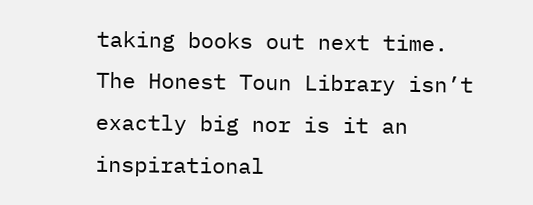taking books out next time. The Honest Toun Library isn’t exactly big nor is it an inspirational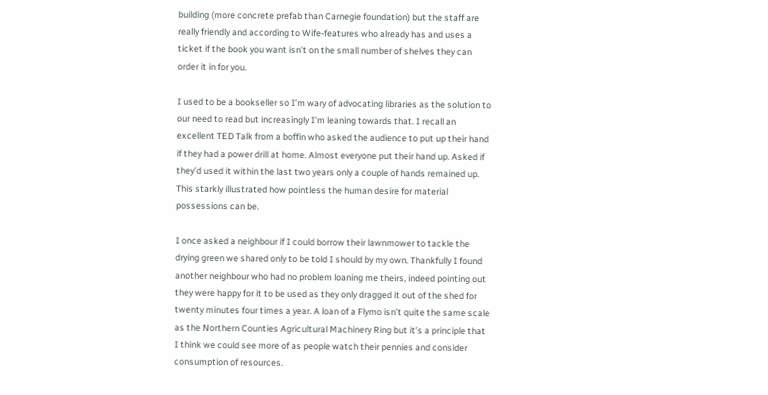building (more concrete prefab than Carnegie foundation) but the staff are really friendly and according to Wife-features who already has and uses a ticket if the book you want isn’t on the small number of shelves they can order it in for you.

I used to be a bookseller so I’m wary of advocating libraries as the solution to our need to read but increasingly I’m leaning towards that. I recall an excellent TED Talk from a boffin who asked the audience to put up their hand if they had a power drill at home. Almost everyone put their hand up. Asked if they’d used it within the last two years only a couple of hands remained up. This starkly illustrated how pointless the human desire for material possessions can be.

I once asked a neighbour if I could borrow their lawnmower to tackle the drying green we shared only to be told I should by my own. Thankfully I found another neighbour who had no problem loaning me theirs, indeed pointing out they were happy for it to be used as they only dragged it out of the shed for twenty minutes four times a year. A loan of a Flymo isn’t quite the same scale as the Northern Counties Agricultural Machinery Ring but it’s a principle that I think we could see more of as people watch their pennies and consider consumption of resources.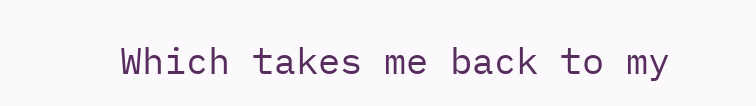Which takes me back to my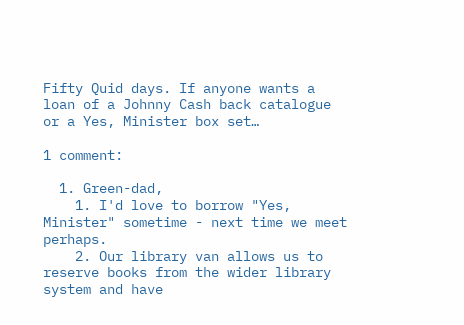Fifty Quid days. If anyone wants a loan of a Johnny Cash back catalogue or a Yes, Minister box set…

1 comment:

  1. Green-dad,
    1. I'd love to borrow "Yes, Minister" sometime - next time we meet perhaps.
    2. Our library van allows us to reserve books from the wider library system and have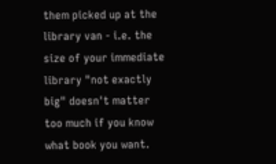them picked up at the library van - i.e. the size of your immediate library "not exactly big" doesn't matter too much if you know what book you want.